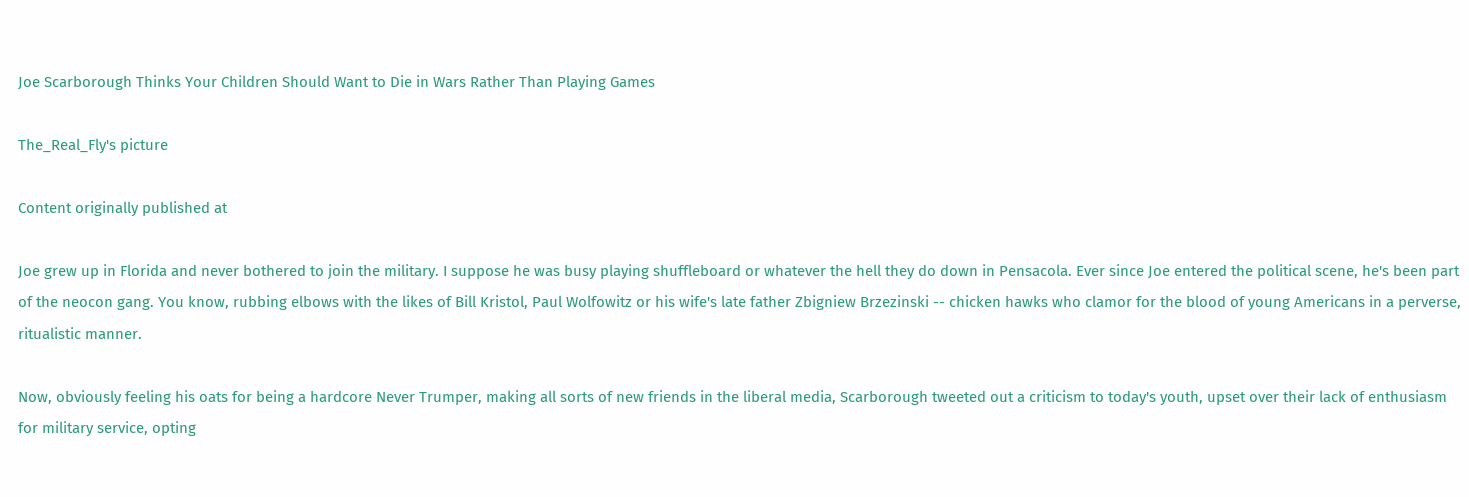Joe Scarborough Thinks Your Children Should Want to Die in Wars Rather Than Playing Games

The_Real_Fly's picture

Content originally published at

Joe grew up in Florida and never bothered to join the military. I suppose he was busy playing shuffleboard or whatever the hell they do down in Pensacola. Ever since Joe entered the political scene, he's been part of the neocon gang. You know, rubbing elbows with the likes of Bill Kristol, Paul Wolfowitz or his wife's late father Zbigniew Brzezinski -- chicken hawks who clamor for the blood of young Americans in a perverse, ritualistic manner.

Now, obviously feeling his oats for being a hardcore Never Trumper, making all sorts of new friends in the liberal media, Scarborough tweeted out a criticism to today's youth, upset over their lack of enthusiasm for military service, opting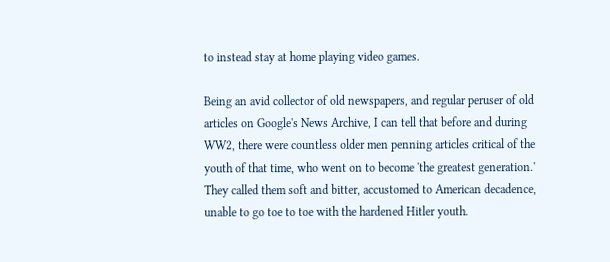to instead stay at home playing video games.

Being an avid collector of old newspapers, and regular peruser of old articles on Google's News Archive, I can tell that before and during WW2, there were countless older men penning articles critical of the youth of that time, who went on to become 'the greatest generation.' They called them soft and bitter, accustomed to American decadence, unable to go toe to toe with the hardened Hitler youth.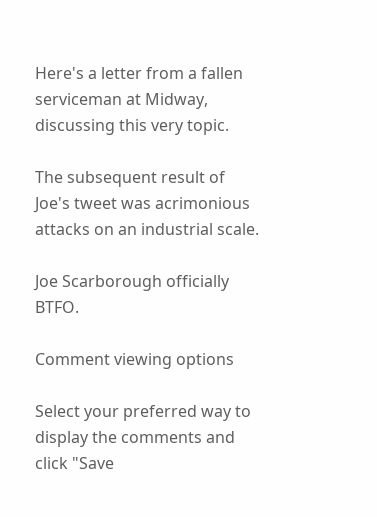Here's a letter from a fallen serviceman at Midway, discussing this very topic.

The subsequent result of Joe's tweet was acrimonious attacks on an industrial scale.

Joe Scarborough officially BTFO.

Comment viewing options

Select your preferred way to display the comments and click "Save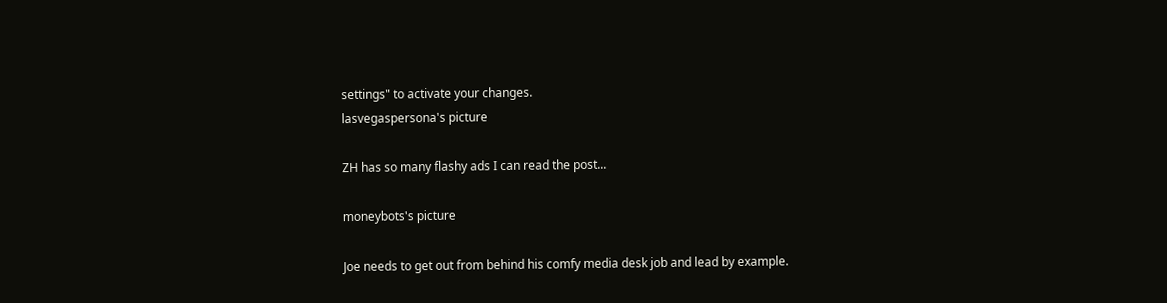settings" to activate your changes.
lasvegaspersona's picture

ZH has so many flashy ads I can read the post...

moneybots's picture

Joe needs to get out from behind his comfy media desk job and lead by example.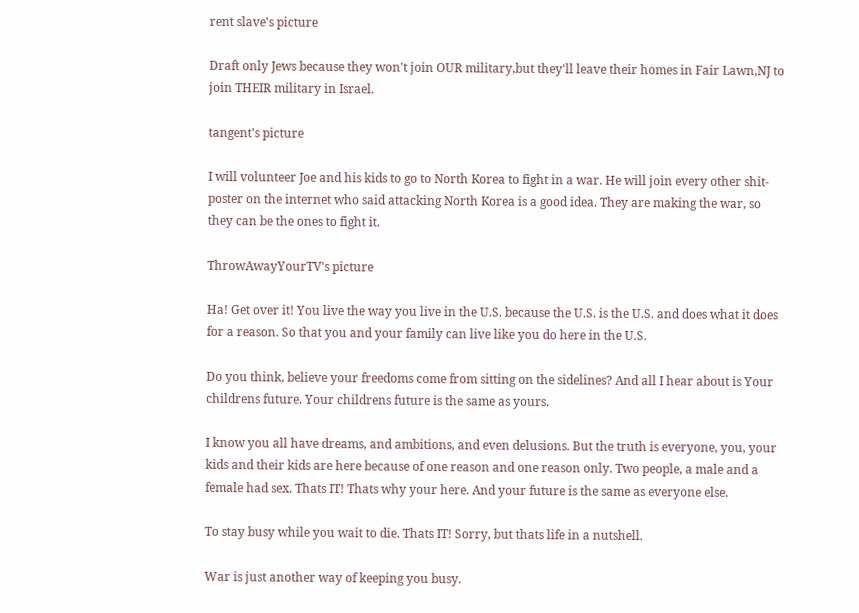rent slave's picture

Draft only Jews because they won't join OUR military,but they'll leave their homes in Fair Lawn,NJ to join THEIR military in Israel.

tangent's picture

I will volunteer Joe and his kids to go to North Korea to fight in a war. He will join every other shit-poster on the internet who said attacking North Korea is a good idea. They are making the war, so they can be the ones to fight it.

ThrowAwayYourTV's picture

Ha! Get over it! You live the way you live in the U.S. because the U.S. is the U.S. and does what it does for a reason. So that you and your family can live like you do here in the U.S.

Do you think, believe your freedoms come from sitting on the sidelines? And all I hear about is Your childrens future. Your childrens future is the same as yours.

I know you all have dreams, and ambitions, and even delusions. But the truth is everyone, you, your kids and their kids are here because of one reason and one reason only. Two people, a male and a female had sex. Thats IT! Thats why your here. And your future is the same as everyone else.

To stay busy while you wait to die. Thats IT! Sorry, but thats life in a nutshell.

War is just another way of keeping you busy.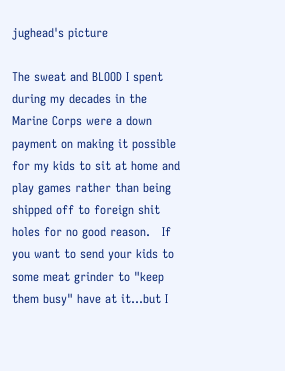jughead's picture

The sweat and BLOOD I spent during my decades in the Marine Corps were a down payment on making it possible for my kids to sit at home and play games rather than being shipped off to foreign shit holes for no good reason.   If you want to send your kids to some meat grinder to "keep them busy" have at it...but I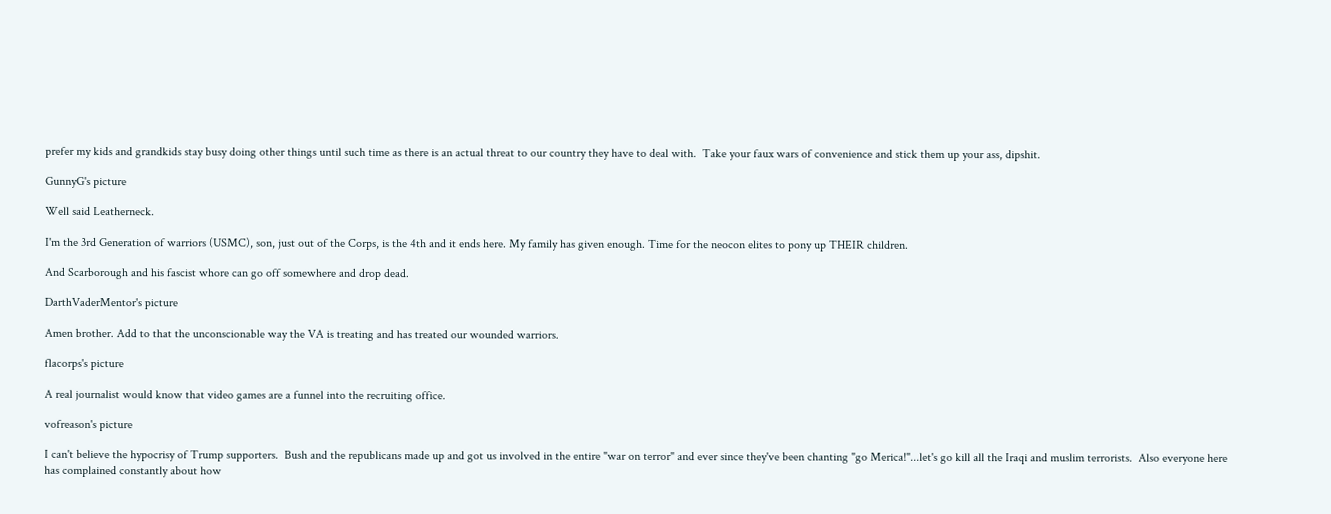prefer my kids and grandkids stay busy doing other things until such time as there is an actual threat to our country they have to deal with.  Take your faux wars of convenience and stick them up your ass, dipshit.

GunnyG's picture

Well said Leatherneck.

I'm the 3rd Generation of warriors (USMC), son, just out of the Corps, is the 4th and it ends here. My family has given enough. Time for the neocon elites to pony up THEIR children.

And Scarborough and his fascist whore can go off somewhere and drop dead.

DarthVaderMentor's picture

Amen brother. Add to that the unconscionable way the VA is treating and has treated our wounded warriors.

flacorps's picture

A real journalist would know that video games are a funnel into the recruiting office.

vofreason's picture

I can't believe the hypocrisy of Trump supporters.  Bush and the republicans made up and got us involved in the entire "war on terror" and ever since they've been chanting "go Merica!"...let's go kill all the Iraqi and muslim terrorists.  Also everyone here has complained constantly about how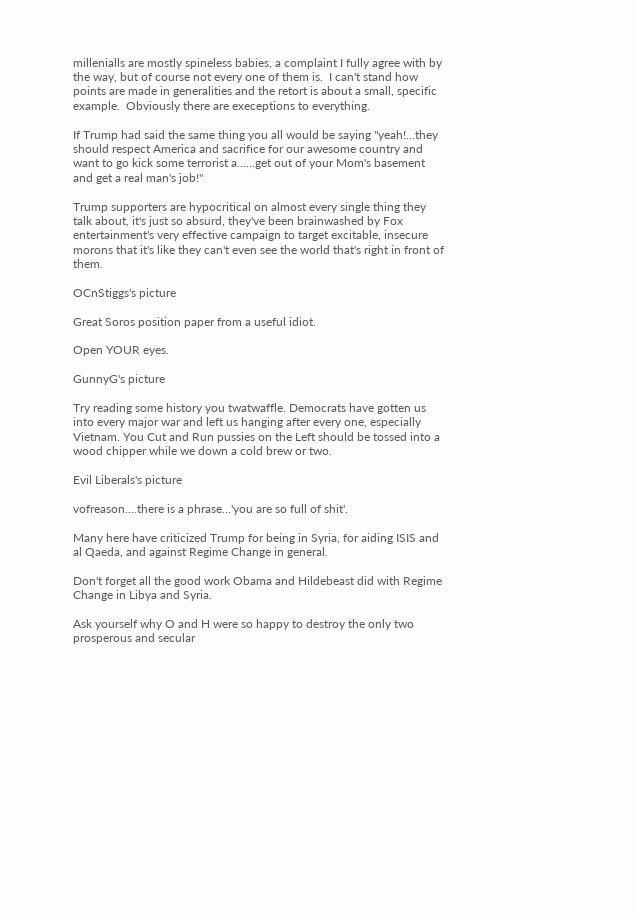millenialls are mostly spineless babies, a complaint I fully agree with by the way, but of course not every one of them is.  I can't stand how points are made in generalities and the retort is about a small, specific example.  Obviously there are execeptions to everything.

If Trump had said the same thing you all would be saying "yeah!...they should respect America and sacrifice for our awesome country and want to go kick some terrorist a......get out of your Mom's basement and get a real man's job!"

Trump supporters are hypocritical on almost every single thing they talk about, it's just so absurd, they've been brainwashed by Fox entertainment's very effective campaign to target excitable, insecure morons that it's like they can't even see the world that's right in front of them.

OCnStiggs's picture

Great Soros position paper from a useful idiot.

Open YOUR eyes.

GunnyG's picture

Try reading some history you twatwaffle. Democrats have gotten us into every major war and left us hanging after every one, especially Vietnam. You Cut and Run pussies on the Left should be tossed into a wood chipper while we down a cold brew or two.

Evil Liberals's picture

vofreason....there is a phrase...'you are so full of shit'.

Many here have criticized Trump for being in Syria, for aiding ISIS and al Qaeda, and against Regime Change in general.

Don't forget all the good work Obama and Hildebeast did with Regime Change in Libya and Syria.

Ask yourself why O and H were so happy to destroy the only two prosperous and secular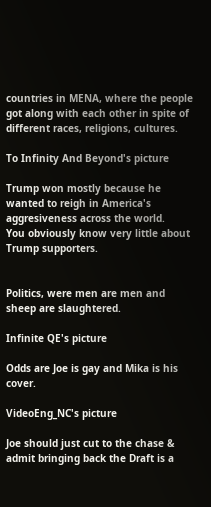countries in MENA, where the people got along with each other in spite of different races, religions, cultures.

To Infinity And Beyond's picture

Trump won mostly because he wanted to reigh in America's aggresiveness across the world.
You obviously know very little about Trump supporters.


Politics, were men are men and sheep are slaughtered.

Infinite QE's picture

Odds are Joe is gay and Mika is his cover.

VideoEng_NC's picture

Joe should just cut to the chase & admit bringing back the Draft is a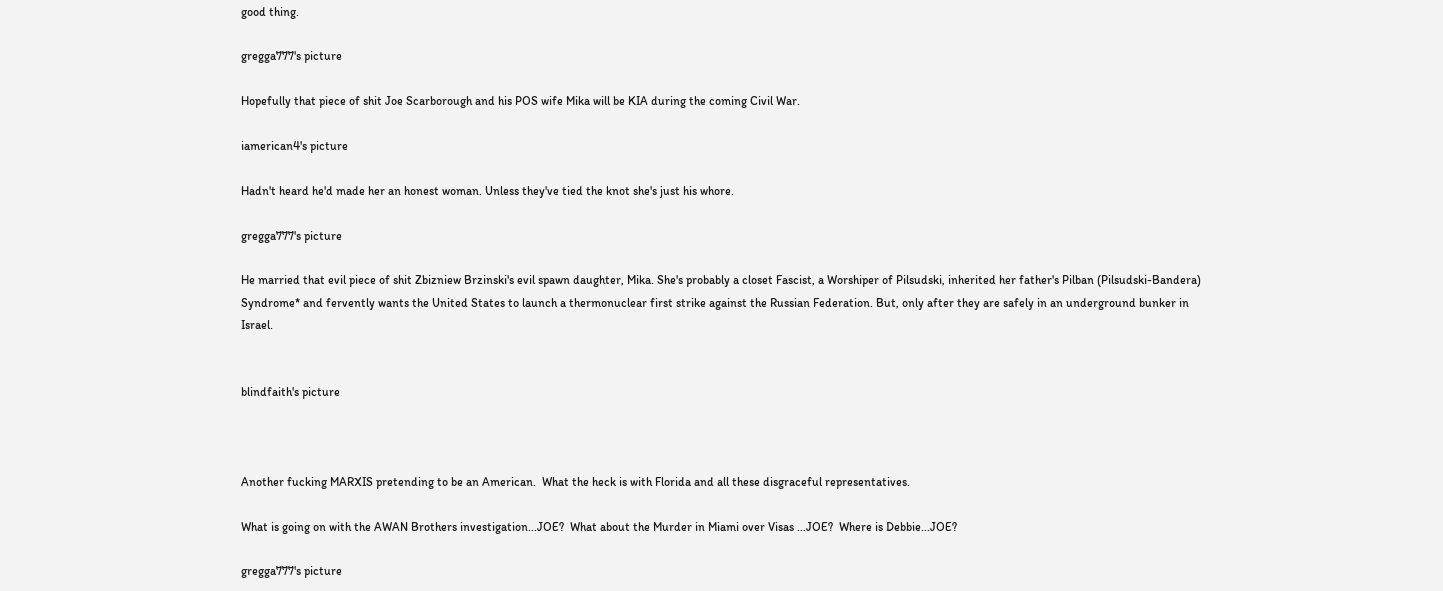good thing.

gregga777's picture

Hopefully that piece of shit Joe Scarborough and his POS wife Mika will be KIA during the coming Civil War.

iamerican4's picture

Hadn't heard he'd made her an honest woman. Unless they've tied the knot she's just his whore.

gregga777's picture

He married that evil piece of shit Zbizniew Brzinski's evil spawn daughter, Mika. She's probably a closet Fascist, a Worshiper of Pilsudski, inherited her father's Pilban (Pilsudski-Bandera) Syndrome* and fervently wants the United States to launch a thermonuclear first strike against the Russian Federation. But, only after they are safely in an underground bunker in Israel.


blindfaith's picture



Another fucking MARXIS pretending to be an American.  What the heck is with Florida and all these disgraceful representatives.

What is going on with the AWAN Brothers investigation...JOE?  What about the Murder in Miami over Visas ...JOE?  Where is Debbie...JOE?

gregga777's picture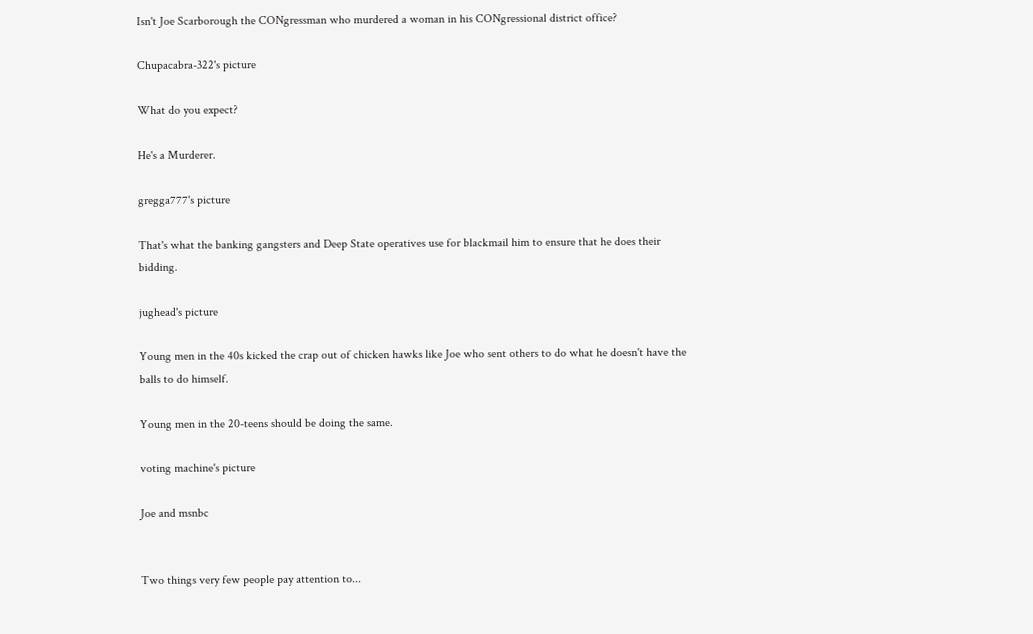Isn't Joe Scarborough the CONgressman who murdered a woman in his CONgressional district office?

Chupacabra-322's picture

What do you expect?

He's a Murderer.

gregga777's picture

That's what the banking gangsters and Deep State operatives use for blackmail him to ensure that he does their bidding.

jughead's picture

Young men in the 40s kicked the crap out of chicken hawks like Joe who sent others to do what he doesn't have the balls to do himself.

Young men in the 20-teens should be doing the same.

voting machine's picture

Joe and msnbc


Two things very few people pay attention to...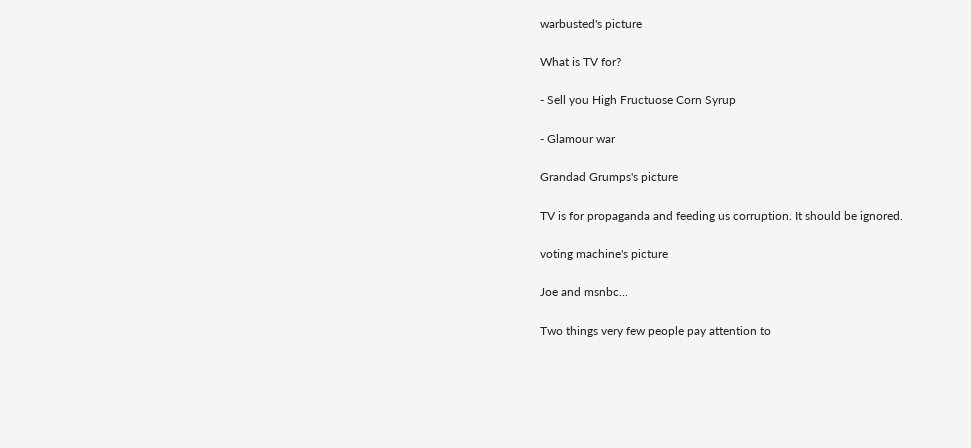warbusted's picture

What is TV for?

- Sell you High Fructuose Corn Syrup

- Glamour war

Grandad Grumps's picture

TV is for propaganda and feeding us corruption. It should be ignored.

voting machine's picture

Joe and msnbc...

Two things very few people pay attention to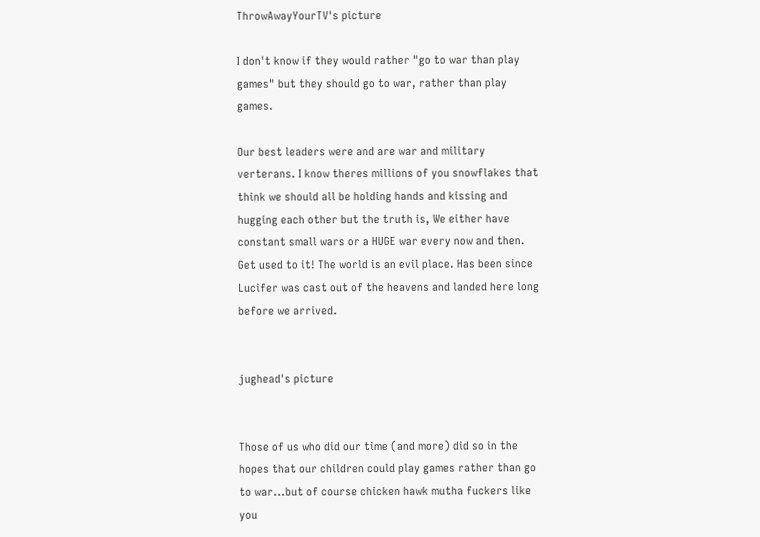ThrowAwayYourTV's picture

I don't know if they would rather "go to war than play games" but they should go to war, rather than play games.

Our best leaders were and are war and military verterans. I know theres millions of you snowflakes that think we should all be holding hands and kissing and hugging each other but the truth is, We either have constant small wars or a HUGE war every now and then. Get used to it! The world is an evil place. Has been since Lucifer was cast out of the heavens and landed here long before we arrived.


jughead's picture


Those of us who did our time (and more) did so in the hopes that our children could play games rather than go to war...but of course chicken hawk mutha fuckers like you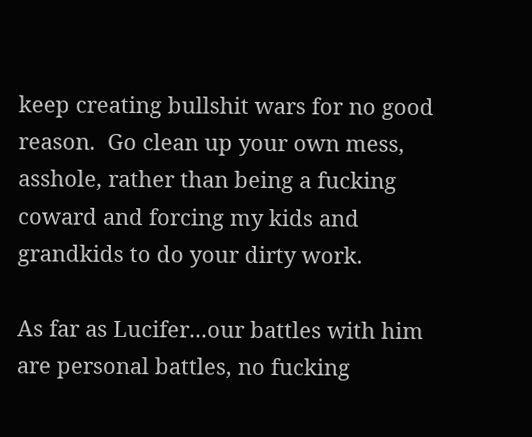keep creating bullshit wars for no good reason.  Go clean up your own mess, asshole, rather than being a fucking coward and forcing my kids and grandkids to do your dirty work.

As far as Lucifer...our battles with him are personal battles, no fucking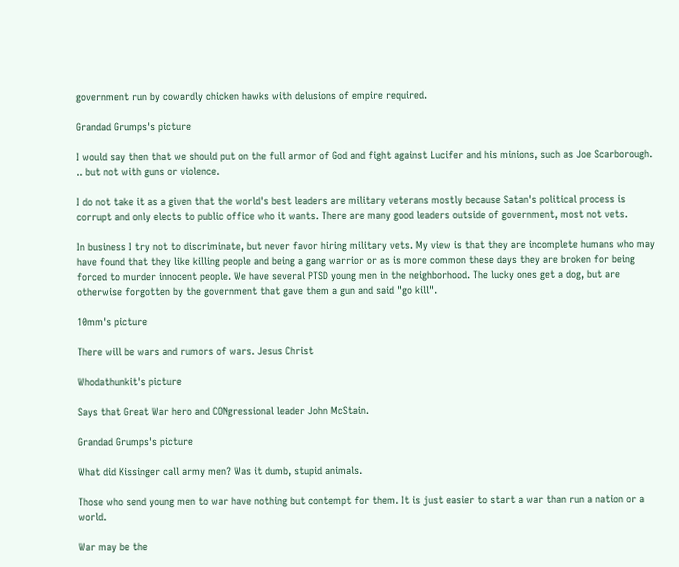government run by cowardly chicken hawks with delusions of empire required.

Grandad Grumps's picture

I would say then that we should put on the full armor of God and fight against Lucifer and his minions, such as Joe Scarborough. .. but not with guns or violence.

I do not take it as a given that the world's best leaders are military veterans mostly because Satan's political process is corrupt and only elects to public office who it wants. There are many good leaders outside of government, most not vets.

In business I try not to discriminate, but never favor hiring military vets. My view is that they are incomplete humans who may have found that they like killing people and being a gang warrior or as is more common these days they are broken for being forced to murder innocent people. We have several PTSD young men in the neighborhood. The lucky ones get a dog, but are otherwise forgotten by the government that gave them a gun and said "go kill".

10mm's picture

There will be wars and rumors of wars. Jesus Christ

Whodathunkit's picture

Says that Great War hero and CONgressional leader John McStain.

Grandad Grumps's picture

What did Kissinger call army men? Was it dumb, stupid animals.

Those who send young men to war have nothing but contempt for them. It is just easier to start a war than run a nation or a world.

War may be the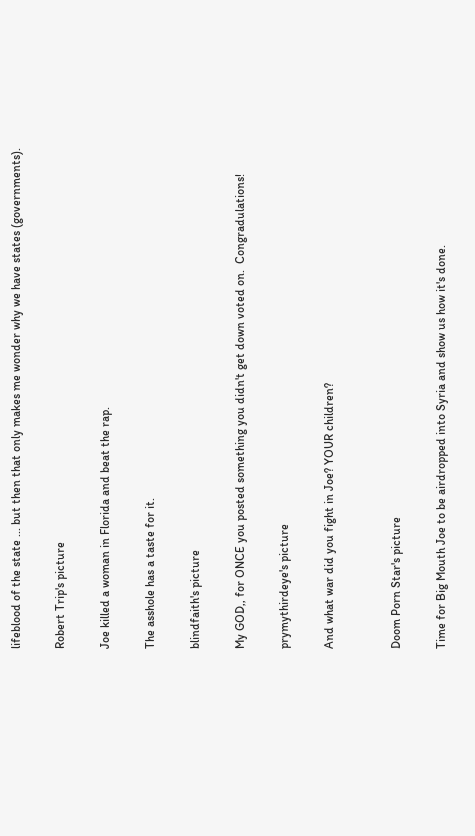lifeblood of the state ... but then that only makes me wonder why we have states (governments).

Robert Trip's picture

Joe killed a woman in Florida and beat the rap.

The asshole has a taste for it.

blindfaith's picture

My GOD,, for ONCE you posted something you didn't get down voted on.  Congradulations!

prymythirdeye's picture

And what war did you fight in Joe? YOUR children?


Doom Porn Star's picture

Time for Big Mouth Joe to be airdropped into Syria and show us how it's done.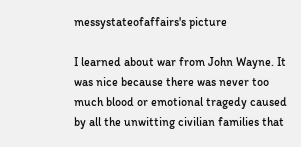messystateofaffairs's picture

I learned about war from John Wayne. It was nice because there was never too much blood or emotional tragedy caused by all the unwitting civilian families that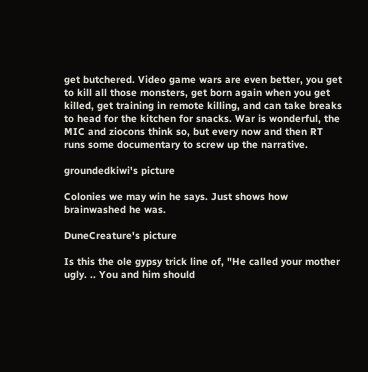get butchered. Video game wars are even better, you get to kill all those monsters, get born again when you get killed, get training in remote killing, and can take breaks to head for the kitchen for snacks. War is wonderful, the MIC and ziocons think so, but every now and then RT runs some documentary to screw up the narrative.

groundedkiwi's picture

Colonies we may win he says. Just shows how brainwashed he was.

DuneCreature's picture

Is this the ole gypsy trick line of, "He called your mother ugly. .. You and him should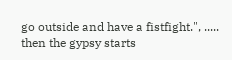go outside and have a fistfight.", ..... then the gypsy starts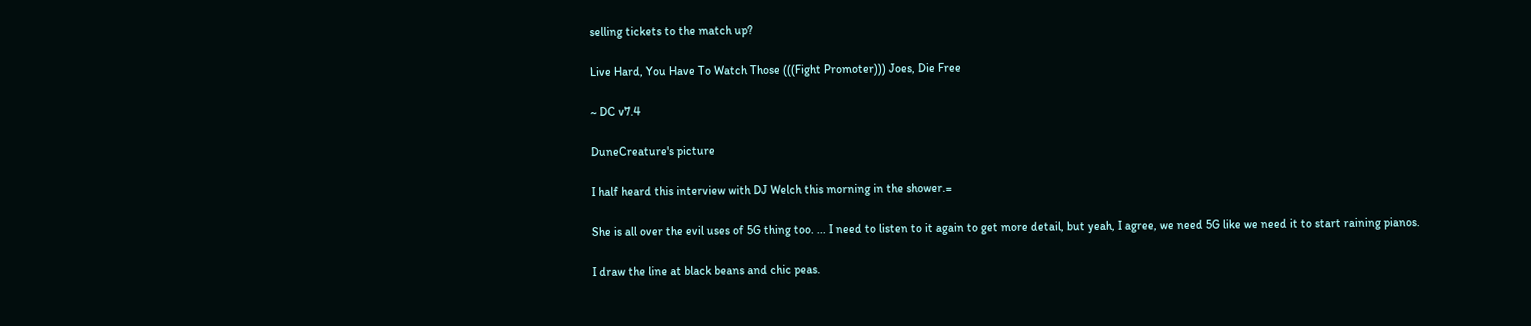selling tickets to the match up?

Live Hard, You Have To Watch Those (((Fight Promoter))) Joes, Die Free

~ DC v7.4

DuneCreature's picture

I half heard this interview with DJ Welch this morning in the shower.=

She is all over the evil uses of 5G thing too. ... I need to listen to it again to get more detail, but yeah, I agree, we need 5G like we need it to start raining pianos.

I draw the line at black beans and chic peas.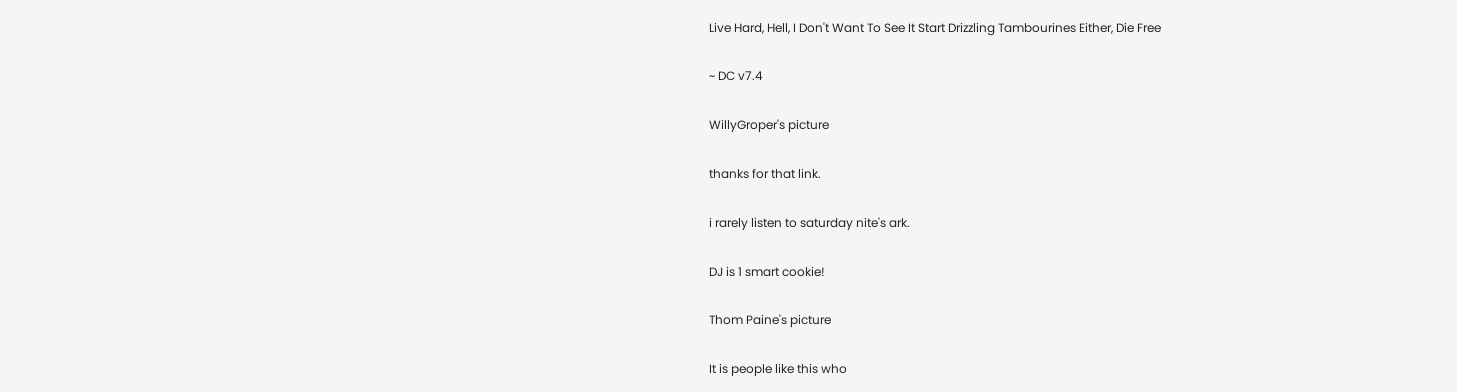Live Hard, Hell, I Don't Want To See It Start Drizzling Tambourines Either, Die Free

~ DC v7.4

WillyGroper's picture

thanks for that link.

i rarely listen to saturday nite's ark.

DJ is 1 smart cookie!

Thom Paine's picture

It is people like this who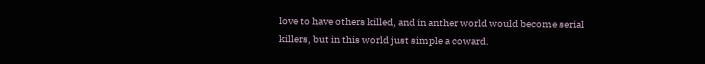love to have others killed, and in anther world would become serial killers, but in this world just simple a coward.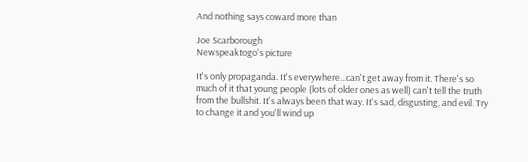And nothing says coward more than

Joe Scarborough
Newspeaktogo's picture

It's only propaganda. It's everywhere...can't get away from it. There's so much of it that young people (lots of older ones as well) can't tell the truth from the bullshit. It's always been that way. It's sad, disgusting, and evil. Try to change it and you'll wind up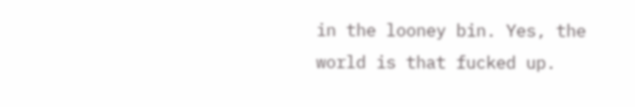in the looney bin. Yes, the world is that fucked up.